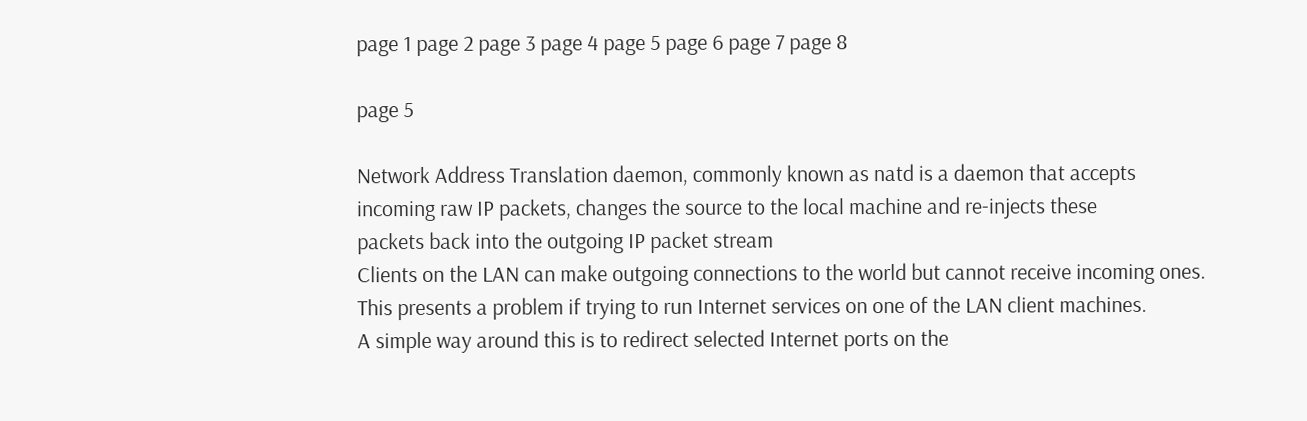page 1 page 2 page 3 page 4 page 5 page 6 page 7 page 8

page 5

Network Address Translation daemon, commonly known as natd is a daemon that accepts
incoming raw IP packets, changes the source to the local machine and re-injects these
packets back into the outgoing IP packet stream
Clients on the LAN can make outgoing connections to the world but cannot receive incoming ones.
This presents a problem if trying to run Internet services on one of the LAN client machines.
A simple way around this is to redirect selected Internet ports on the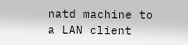natd machine to a LAN client